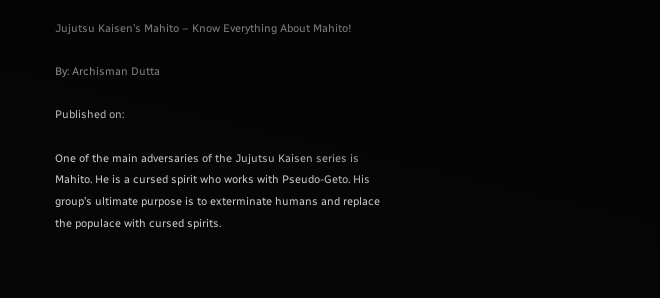Jujutsu Kaisen’s Mahito – Know Everything About Mahito!

By: Archisman Dutta

Published on:

One of the main adversaries of the Jujutsu Kaisen series is Mahito. He is a cursed spirit who works with Pseudo-Geto. His group’s ultimate purpose is to exterminate humans and replace the populace with cursed spirits.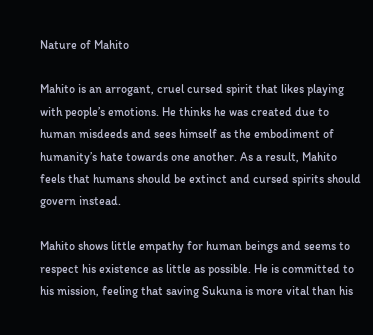Nature of Mahito

Mahito is an arrogant, cruel cursed spirit that likes playing with people’s emotions. He thinks he was created due to human misdeeds and sees himself as the embodiment of humanity’s hate towards one another. As a result, Mahito feels that humans should be extinct and cursed spirits should govern instead.

Mahito shows little empathy for human beings and seems to respect his existence as little as possible. He is committed to his mission, feeling that saving Sukuna is more vital than his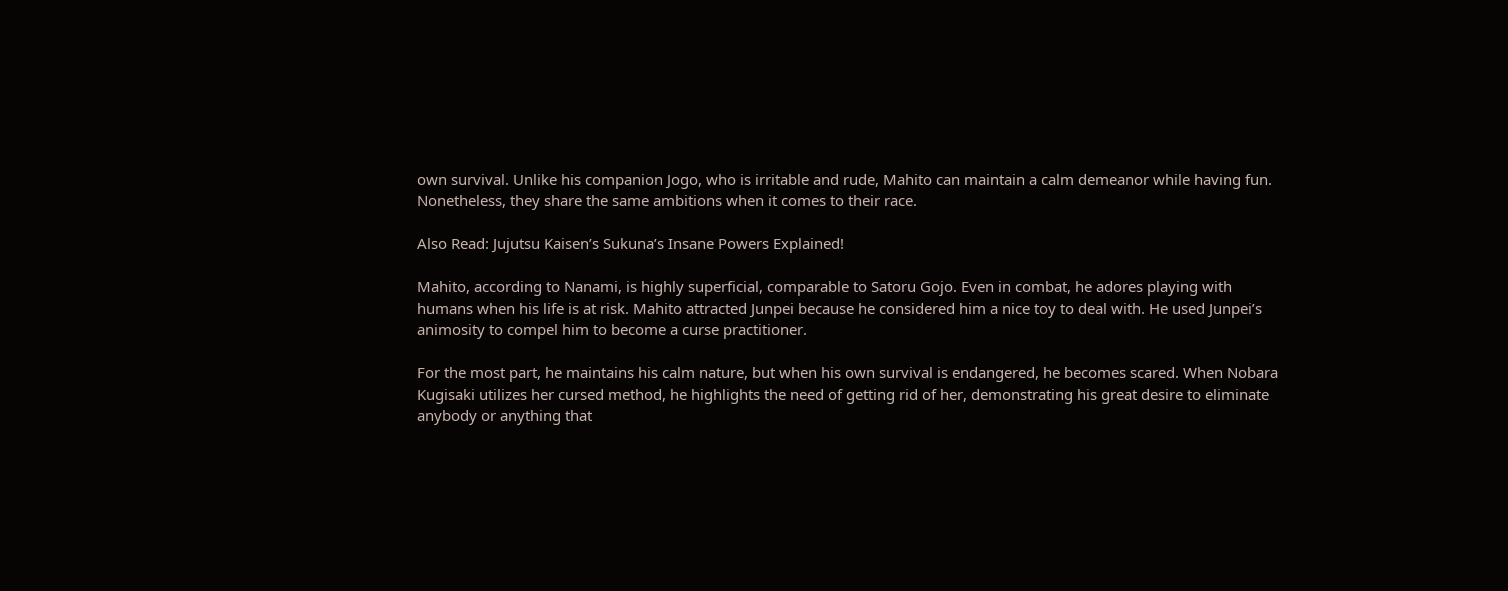own survival. Unlike his companion Jogo, who is irritable and rude, Mahito can maintain a calm demeanor while having fun. Nonetheless, they share the same ambitions when it comes to their race.

Also Read: Jujutsu Kaisen’s Sukuna’s Insane Powers Explained!

Mahito, according to Nanami, is highly superficial, comparable to Satoru Gojo. Even in combat, he adores playing with humans when his life is at risk. Mahito attracted Junpei because he considered him a nice toy to deal with. He used Junpei’s animosity to compel him to become a curse practitioner.

For the most part, he maintains his calm nature, but when his own survival is endangered, he becomes scared. When Nobara Kugisaki utilizes her cursed method, he highlights the need of getting rid of her, demonstrating his great desire to eliminate anybody or anything that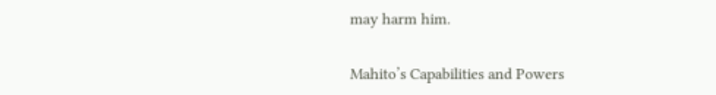may harm him.

Mahito’s Capabilities and Powers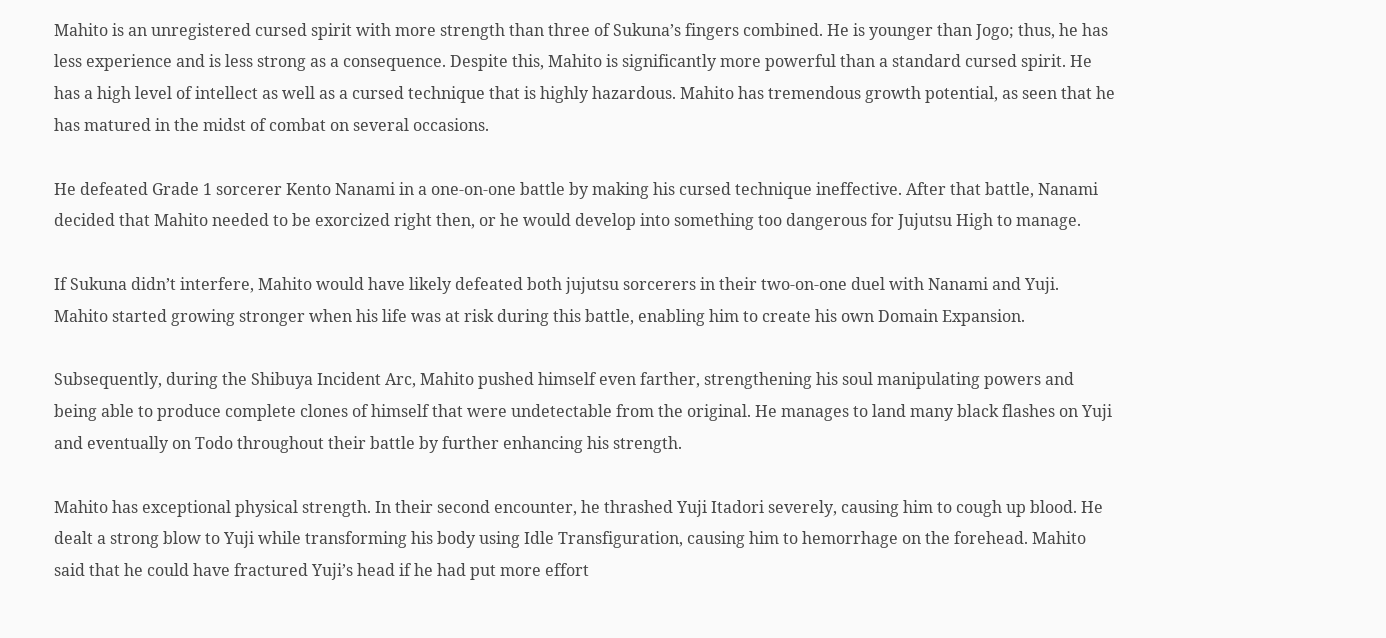Mahito is an unregistered cursed spirit with more strength than three of Sukuna’s fingers combined. He is younger than Jogo; thus, he has less experience and is less strong as a consequence. Despite this, Mahito is significantly more powerful than a standard cursed spirit. He has a high level of intellect as well as a cursed technique that is highly hazardous. Mahito has tremendous growth potential, as seen that he has matured in the midst of combat on several occasions.

He defeated Grade 1 sorcerer Kento Nanami in a one-on-one battle by making his cursed technique ineffective. After that battle, Nanami decided that Mahito needed to be exorcized right then, or he would develop into something too dangerous for Jujutsu High to manage.

If Sukuna didn’t interfere, Mahito would have likely defeated both jujutsu sorcerers in their two-on-one duel with Nanami and Yuji. Mahito started growing stronger when his life was at risk during this battle, enabling him to create his own Domain Expansion.

Subsequently, during the Shibuya Incident Arc, Mahito pushed himself even farther, strengthening his soul manipulating powers and being able to produce complete clones of himself that were undetectable from the original. He manages to land many black flashes on Yuji and eventually on Todo throughout their battle by further enhancing his strength.

Mahito has exceptional physical strength. In their second encounter, he thrashed Yuji Itadori severely, causing him to cough up blood. He dealt a strong blow to Yuji while transforming his body using Idle Transfiguration, causing him to hemorrhage on the forehead. Mahito said that he could have fractured Yuji’s head if he had put more effort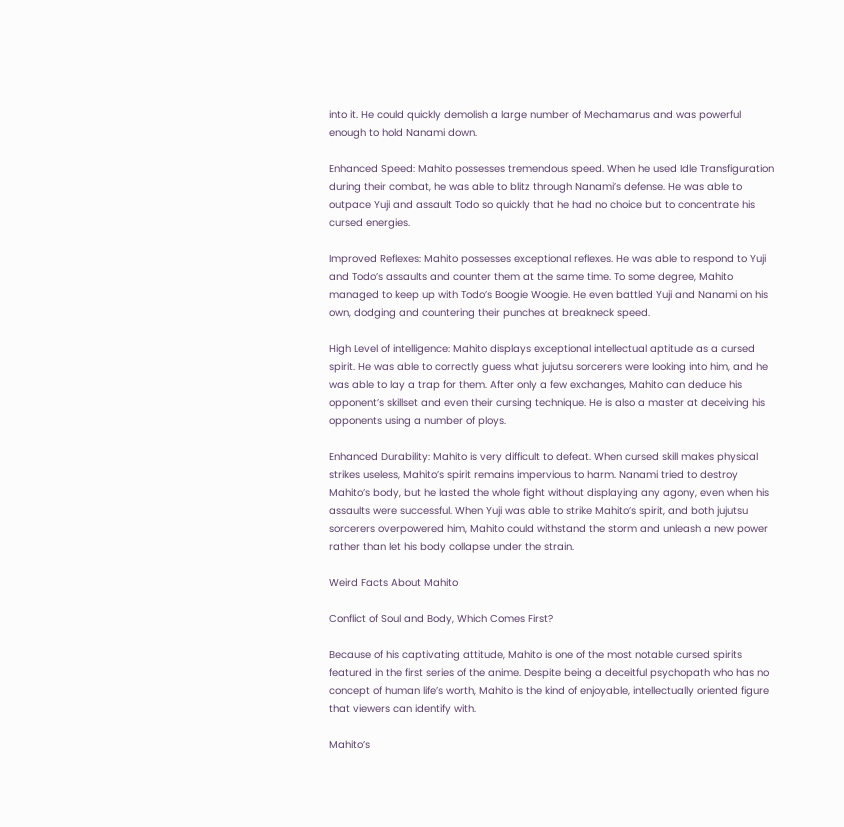into it. He could quickly demolish a large number of Mechamarus and was powerful enough to hold Nanami down.

Enhanced Speed: Mahito possesses tremendous speed. When he used Idle Transfiguration during their combat, he was able to blitz through Nanami’s defense. He was able to outpace Yuji and assault Todo so quickly that he had no choice but to concentrate his cursed energies.

Improved Reflexes: Mahito possesses exceptional reflexes. He was able to respond to Yuji and Todo’s assaults and counter them at the same time. To some degree, Mahito managed to keep up with Todo’s Boogie Woogie. He even battled Yuji and Nanami on his own, dodging and countering their punches at breakneck speed.

High Level of intelligence: Mahito displays exceptional intellectual aptitude as a cursed spirit. He was able to correctly guess what jujutsu sorcerers were looking into him, and he was able to lay a trap for them. After only a few exchanges, Mahito can deduce his opponent’s skillset and even their cursing technique. He is also a master at deceiving his opponents using a number of ploys.

Enhanced Durability: Mahito is very difficult to defeat. When cursed skill makes physical strikes useless, Mahito’s spirit remains impervious to harm. Nanami tried to destroy Mahito’s body, but he lasted the whole fight without displaying any agony, even when his assaults were successful. When Yuji was able to strike Mahito’s spirit, and both jujutsu sorcerers overpowered him, Mahito could withstand the storm and unleash a new power rather than let his body collapse under the strain.

Weird Facts About Mahito

Conflict of Soul and Body, Which Comes First?

Because of his captivating attitude, Mahito is one of the most notable cursed spirits featured in the first series of the anime. Despite being a deceitful psychopath who has no concept of human life’s worth, Mahito is the kind of enjoyable, intellectually oriented figure that viewers can identify with.

Mahito’s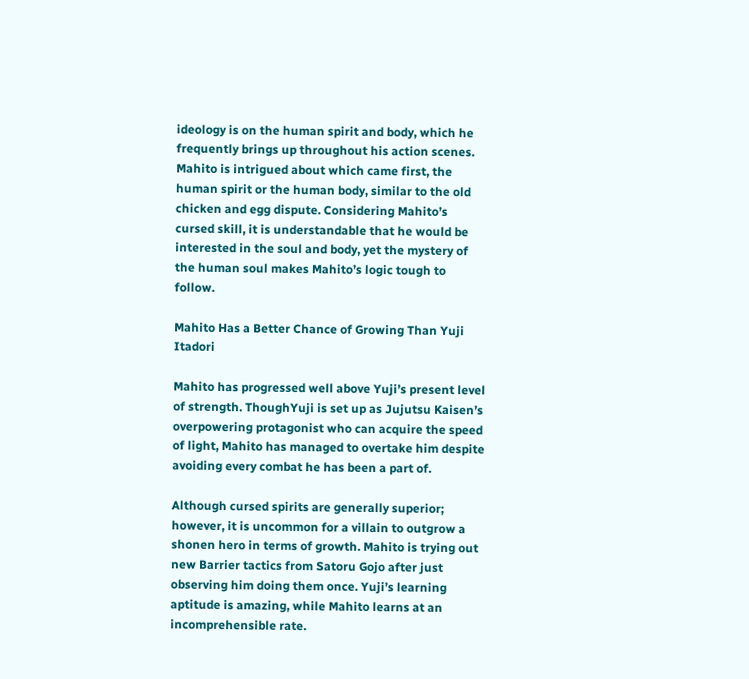ideology is on the human spirit and body, which he frequently brings up throughout his action scenes. Mahito is intrigued about which came first, the human spirit or the human body, similar to the old chicken and egg dispute. Considering Mahito’s cursed skill, it is understandable that he would be interested in the soul and body, yet the mystery of the human soul makes Mahito’s logic tough to follow.

Mahito Has a Better Chance of Growing Than Yuji Itadori

Mahito has progressed well above Yuji’s present level of strength. ThoughYuji is set up as Jujutsu Kaisen’s overpowering protagonist who can acquire the speed of light, Mahito has managed to overtake him despite avoiding every combat he has been a part of.

Although cursed spirits are generally superior; however, it is uncommon for a villain to outgrow a shonen hero in terms of growth. Mahito is trying out new Barrier tactics from Satoru Gojo after just observing him doing them once. Yuji’s learning aptitude is amazing, while Mahito learns at an incomprehensible rate.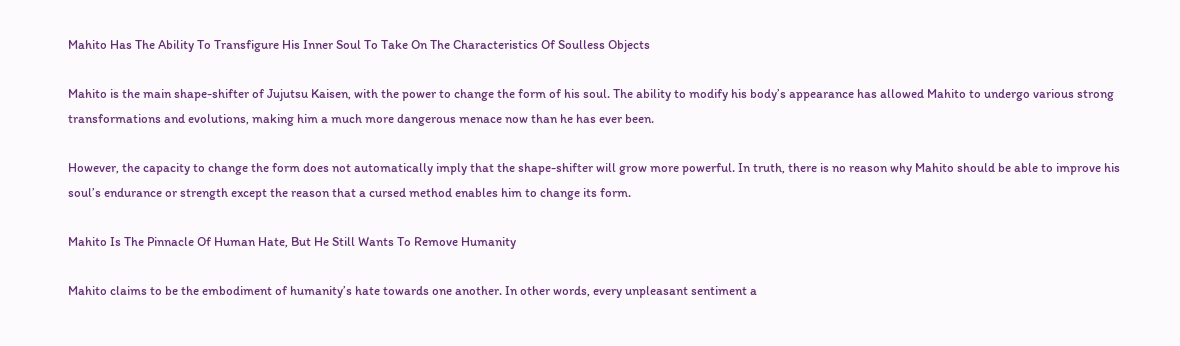Mahito Has The Ability To Transfigure His Inner Soul To Take On The Characteristics Of Soulless Objects

Mahito is the main shape-shifter of Jujutsu Kaisen, with the power to change the form of his soul. The ability to modify his body’s appearance has allowed Mahito to undergo various strong transformations and evolutions, making him a much more dangerous menace now than he has ever been.

However, the capacity to change the form does not automatically imply that the shape-shifter will grow more powerful. In truth, there is no reason why Mahito should be able to improve his soul’s endurance or strength except the reason that a cursed method enables him to change its form.

Mahito Is The Pinnacle Of Human Hate, But He Still Wants To Remove Humanity

Mahito claims to be the embodiment of humanity’s hate towards one another. In other words, every unpleasant sentiment a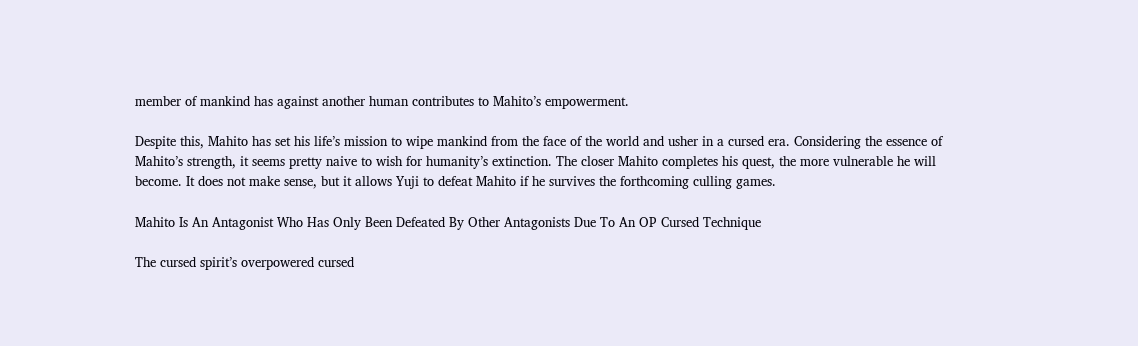member of mankind has against another human contributes to Mahito’s empowerment.

Despite this, Mahito has set his life’s mission to wipe mankind from the face of the world and usher in a cursed era. Considering the essence of Mahito’s strength, it seems pretty naive to wish for humanity’s extinction. The closer Mahito completes his quest, the more vulnerable he will become. It does not make sense, but it allows Yuji to defeat Mahito if he survives the forthcoming culling games.

Mahito Is An Antagonist Who Has Only Been Defeated By Other Antagonists Due To An OP Cursed Technique

The cursed spirit’s overpowered cursed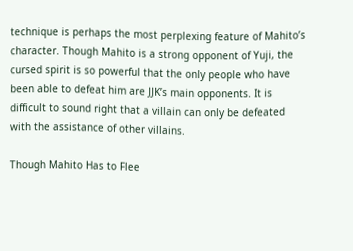technique is perhaps the most perplexing feature of Mahito’s character. Though Mahito is a strong opponent of Yuji, the cursed spirit is so powerful that the only people who have been able to defeat him are JJK’s main opponents. It is difficult to sound right that a villain can only be defeated with the assistance of other villains.

Though Mahito Has to Flee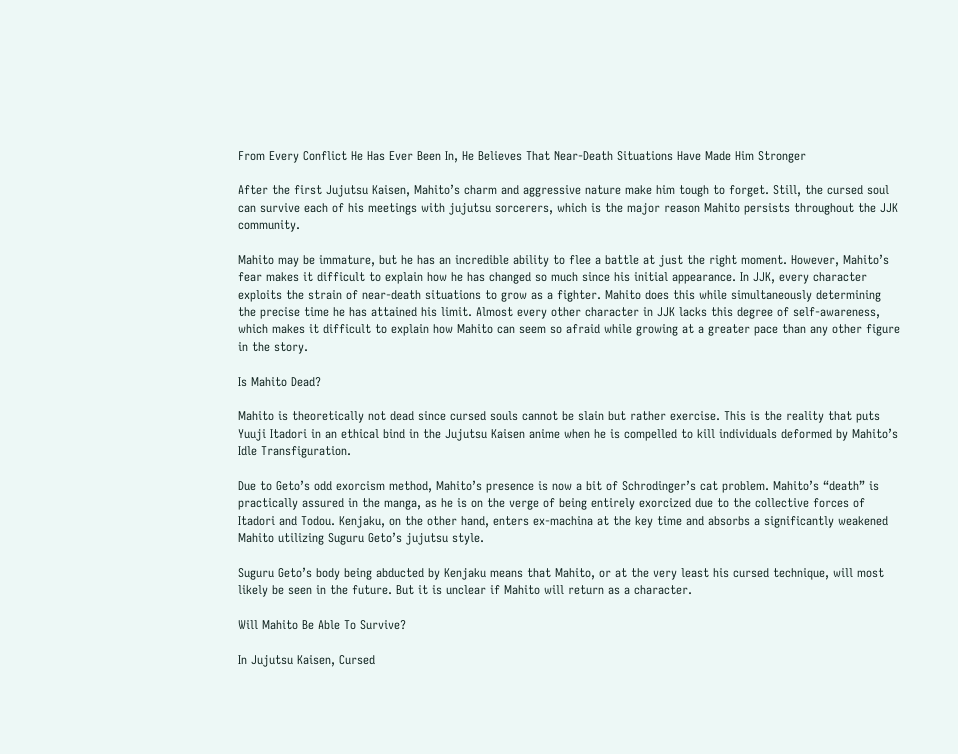From Every Conflict He Has Ever Been In, He Believes That Near-Death Situations Have Made Him Stronger

After the first Jujutsu Kaisen, Mahito’s charm and aggressive nature make him tough to forget. Still, the cursed soul can survive each of his meetings with jujutsu sorcerers, which is the major reason Mahito persists throughout the JJK community.

Mahito may be immature, but he has an incredible ability to flee a battle at just the right moment. However, Mahito’s fear makes it difficult to explain how he has changed so much since his initial appearance. In JJK, every character exploits the strain of near-death situations to grow as a fighter. Mahito does this while simultaneously determining the precise time he has attained his limit. Almost every other character in JJK lacks this degree of self-awareness, which makes it difficult to explain how Mahito can seem so afraid while growing at a greater pace than any other figure in the story.

Is Mahito Dead?

Mahito is theoretically not dead since cursed souls cannot be slain but rather exercise. This is the reality that puts Yuuji Itadori in an ethical bind in the Jujutsu Kaisen anime when he is compelled to kill individuals deformed by Mahito’s Idle Transfiguration.

Due to Geto’s odd exorcism method, Mahito’s presence is now a bit of Schrodinger’s cat problem. Mahito’s “death” is practically assured in the manga, as he is on the verge of being entirely exorcized due to the collective forces of Itadori and Todou. Kenjaku, on the other hand, enters ex-machina at the key time and absorbs a significantly weakened Mahito utilizing Suguru Geto’s jujutsu style.

Suguru Geto’s body being abducted by Kenjaku means that Mahito, or at the very least his cursed technique, will most likely be seen in the future. But it is unclear if Mahito will return as a character.

Will Mahito Be Able To Survive?

In Jujutsu Kaisen, Cursed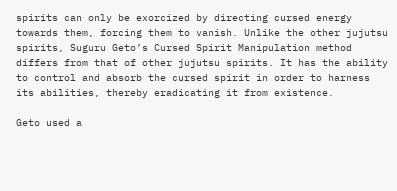spirits can only be exorcized by directing cursed energy towards them, forcing them to vanish. Unlike the other jujutsu spirits, Suguru Geto’s Cursed Spirit Manipulation method differs from that of other jujutsu spirits. It has the ability to control and absorb the cursed spirit in order to harness its abilities, thereby eradicating it from existence.

Geto used a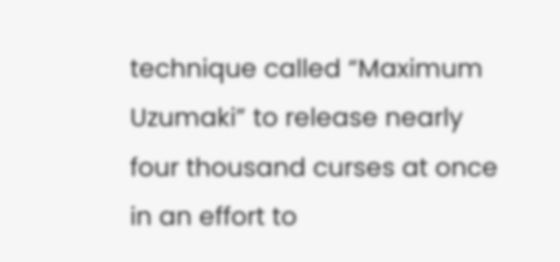technique called “Maximum Uzumaki” to release nearly four thousand curses at once in an effort to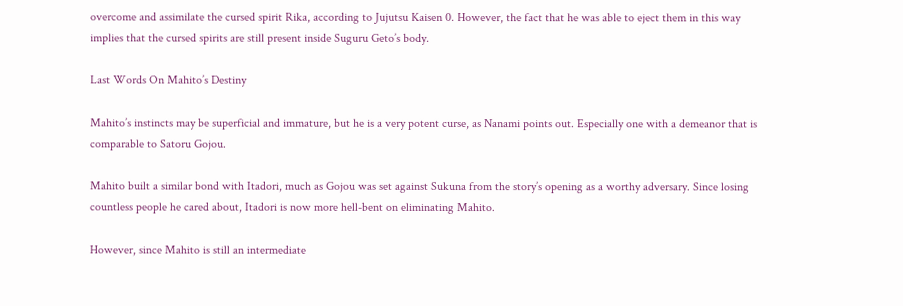overcome and assimilate the cursed spirit Rika, according to Jujutsu Kaisen 0. However, the fact that he was able to eject them in this way implies that the cursed spirits are still present inside Suguru Geto’s body.

Last Words On Mahito’s Destiny

Mahito’s instincts may be superficial and immature, but he is a very potent curse, as Nanami points out. Especially one with a demeanor that is comparable to Satoru Gojou.

Mahito built a similar bond with Itadori, much as Gojou was set against Sukuna from the story’s opening as a worthy adversary. Since losing countless people he cared about, Itadori is now more hell-bent on eliminating Mahito.

However, since Mahito is still an intermediate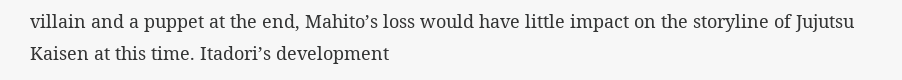villain and a puppet at the end, Mahito’s loss would have little impact on the storyline of Jujutsu Kaisen at this time. Itadori’s development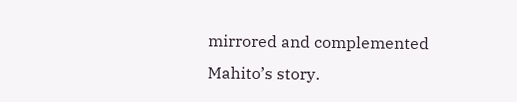mirrored and complemented Mahito’s story.